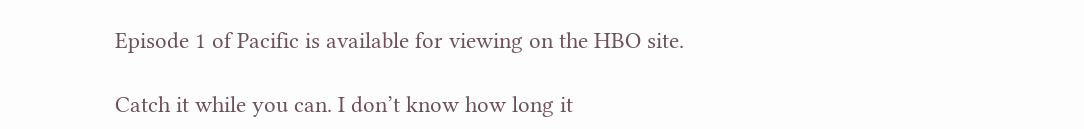Episode 1 of Pacific is available for viewing on the HBO site.

Catch it while you can. I don’t know how long it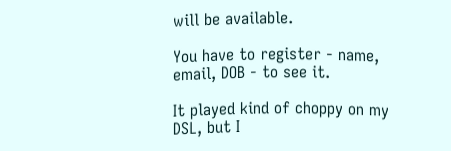will be available.

You have to register - name, email, DOB - to see it.

It played kind of choppy on my DSL, but I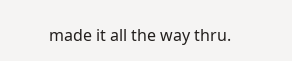made it all the way thru.